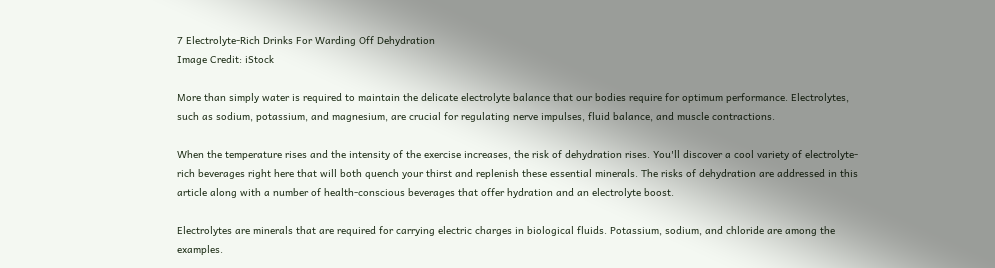7 Electrolyte-Rich Drinks For Warding Off Dehydration
Image Credit: iStock

More than simply water is required to maintain the delicate electrolyte balance that our bodies require for optimum performance. Electrolytes, such as sodium, potassium, and magnesium, are crucial for regulating nerve impulses, fluid balance, and muscle contractions.

When the temperature rises and the intensity of the exercise increases, the risk of dehydration rises. You'll discover a cool variety of electrolyte-rich beverages right here that will both quench your thirst and replenish these essential minerals. The risks of dehydration are addressed in this article along with a number of health-conscious beverages that offer hydration and an electrolyte boost.

Electrolytes are minerals that are required for carrying electric charges in biological fluids. Potassium, sodium, and chloride are among the examples.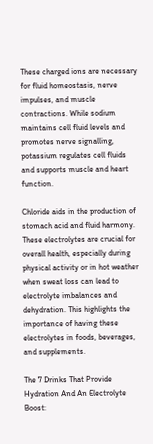These charged ions are necessary for fluid homeostasis, nerve impulses, and muscle contractions. While sodium maintains cell fluid levels and promotes nerve signalling, potassium regulates cell fluids and supports muscle and heart function.

Chloride aids in the production of stomach acid and fluid harmony. These electrolytes are crucial for overall health, especially during physical activity or in hot weather when sweat loss can lead to electrolyte imbalances and dehydration. This highlights the importance of having these electrolytes in foods, beverages, and supplements.

The 7 Drinks That Provide Hydration And An Electrolyte Boost: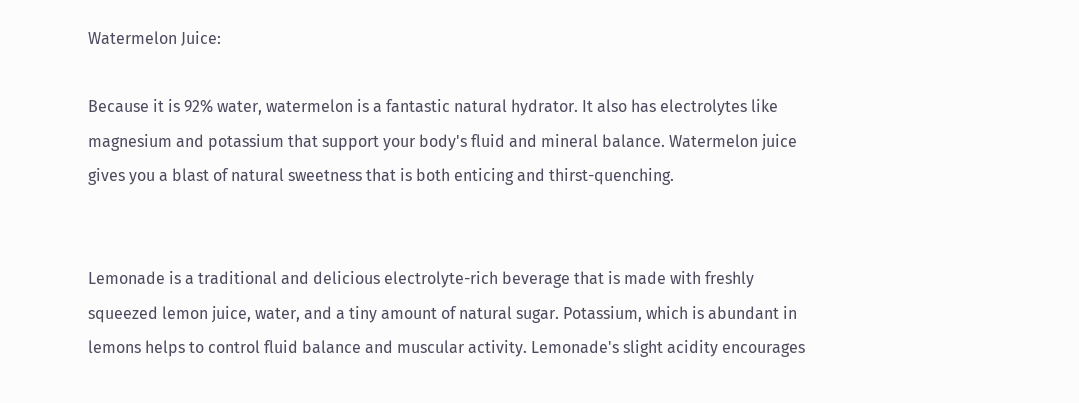Watermelon Juice:

Because it is 92% water, watermelon is a fantastic natural hydrator. It also has electrolytes like magnesium and potassium that support your body's fluid and mineral balance. Watermelon juice gives you a blast of natural sweetness that is both enticing and thirst-quenching.


Lemonade is a traditional and delicious electrolyte-rich beverage that is made with freshly squeezed lemon juice, water, and a tiny amount of natural sugar. Potassium, which is abundant in lemons helps to control fluid balance and muscular activity. Lemonade's slight acidity encourages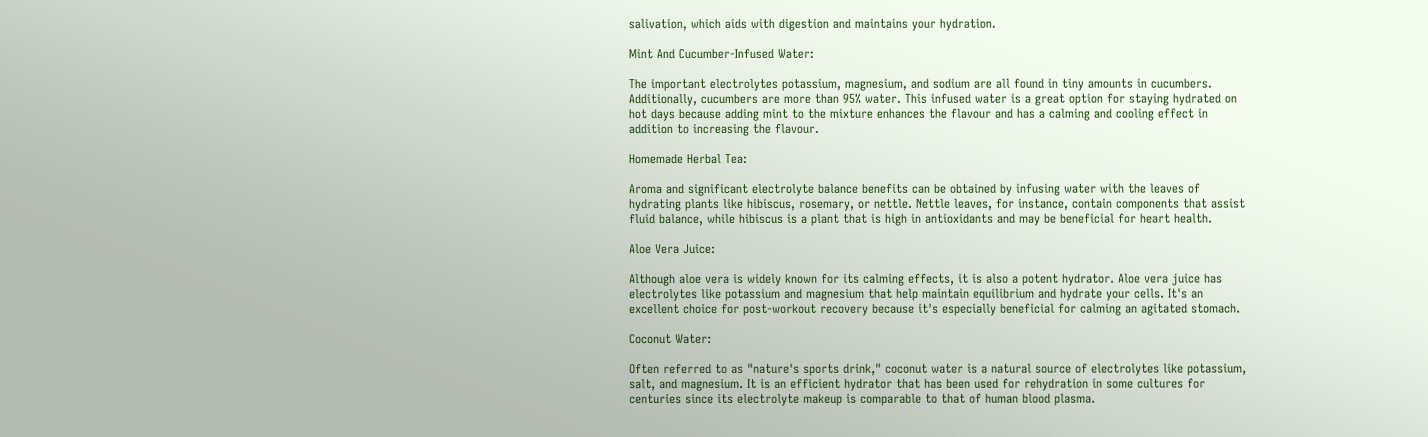salivation, which aids with digestion and maintains your hydration.

Mint And Cucumber-Infused Water:

The important electrolytes potassium, magnesium, and sodium are all found in tiny amounts in cucumbers. Additionally, cucumbers are more than 95% water. This infused water is a great option for staying hydrated on hot days because adding mint to the mixture enhances the flavour and has a calming and cooling effect in addition to increasing the flavour.

Homemade Herbal Tea:

Aroma and significant electrolyte balance benefits can be obtained by infusing water with the leaves of hydrating plants like hibiscus, rosemary, or nettle. Nettle leaves, for instance, contain components that assist fluid balance, while hibiscus is a plant that is high in antioxidants and may be beneficial for heart health.

Aloe Vera Juice:

Although aloe vera is widely known for its calming effects, it is also a potent hydrator. Aloe vera juice has electrolytes like potassium and magnesium that help maintain equilibrium and hydrate your cells. It's an excellent choice for post-workout recovery because it's especially beneficial for calming an agitated stomach.

Coconut Water:

Often referred to as "nature's sports drink," coconut water is a natural source of electrolytes like potassium, salt, and magnesium. It is an efficient hydrator that has been used for rehydration in some cultures for centuries since its electrolyte makeup is comparable to that of human blood plasma.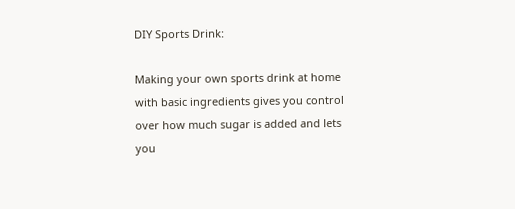DIY Sports Drink:

Making your own sports drink at home with basic ingredients gives you control over how much sugar is added and lets you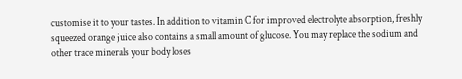customise it to your tastes. In addition to vitamin C for improved electrolyte absorption, freshly squeezed orange juice also contains a small amount of glucose. You may replace the sodium and other trace minerals your body loses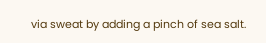via sweat by adding a pinch of sea salt.